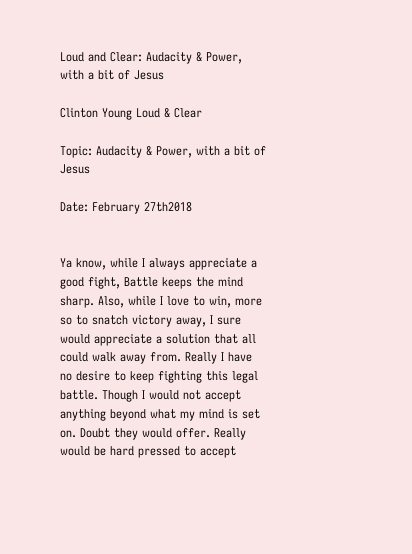Loud and Clear: Audacity & Power, with a bit of Jesus

Clinton Young Loud & Clear

Topic: Audacity & Power, with a bit of Jesus

Date: February 27th2018


Ya know, while I always appreciate a good fight, Battle keeps the mind sharp. Also, while I love to win, more so to snatch victory away, I sure would appreciate a solution that all could walk away from. Really I have no desire to keep fighting this legal battle. Though I would not accept anything beyond what my mind is set on. Doubt they would offer. Really would be hard pressed to accept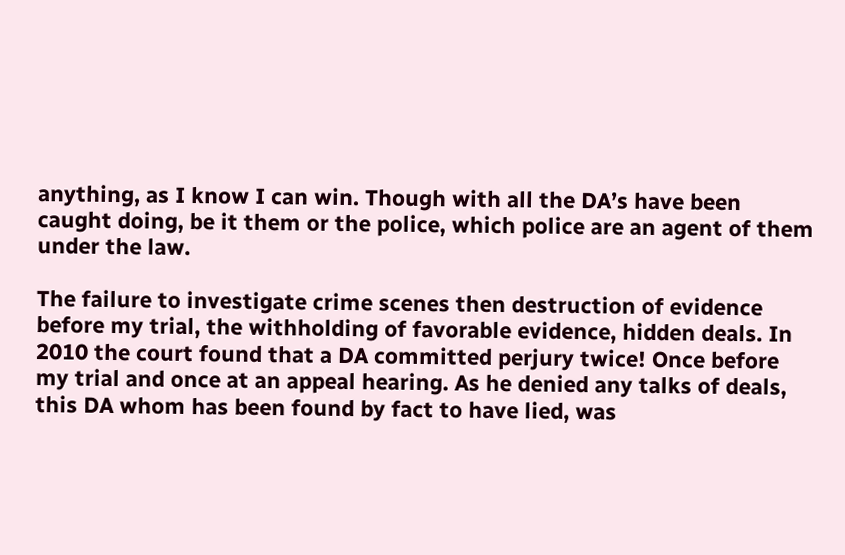anything, as I know I can win. Though with all the DA’s have been caught doing, be it them or the police, which police are an agent of them under the law.

The failure to investigate crime scenes then destruction of evidence before my trial, the withholding of favorable evidence, hidden deals. In 2010 the court found that a DA committed perjury twice! Once before my trial and once at an appeal hearing. As he denied any talks of deals, this DA whom has been found by fact to have lied, was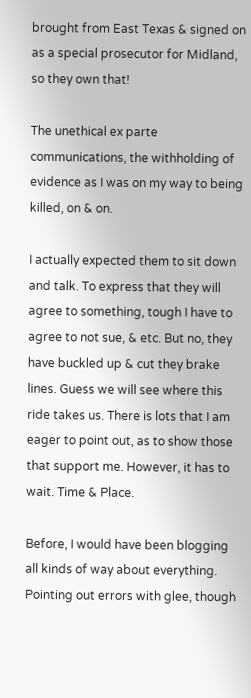brought from East Texas & signed on as a special prosecutor for Midland, so they own that!

The unethical ex parte communications, the withholding of evidence as I was on my way to being killed, on & on.

I actually expected them to sit down and talk. To express that they will agree to something, tough I have to agree to not sue, & etc. But no, they have buckled up & cut they brake lines. Guess we will see where this ride takes us. There is lots that I am eager to point out, as to show those that support me. However, it has to wait. Time & Place.

Before, I would have been blogging all kinds of way about everything. Pointing out errors with glee, though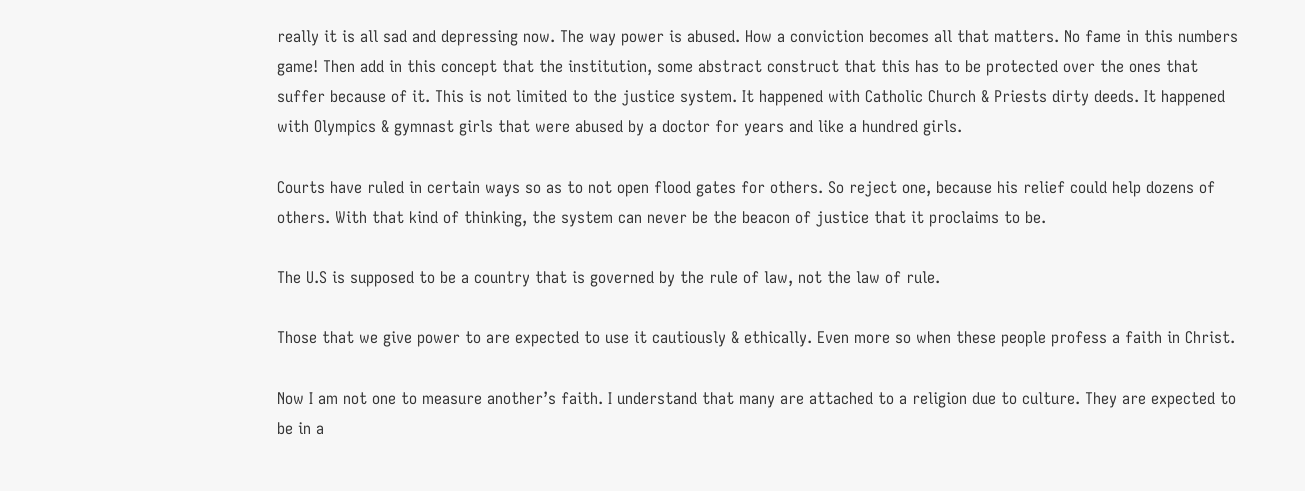really it is all sad and depressing now. The way power is abused. How a conviction becomes all that matters. No fame in this numbers game! Then add in this concept that the institution, some abstract construct that this has to be protected over the ones that suffer because of it. This is not limited to the justice system. It happened with Catholic Church & Priests dirty deeds. It happened with Olympics & gymnast girls that were abused by a doctor for years and like a hundred girls.

Courts have ruled in certain ways so as to not open flood gates for others. So reject one, because his relief could help dozens of others. With that kind of thinking, the system can never be the beacon of justice that it proclaims to be.

The U.S is supposed to be a country that is governed by the rule of law, not the law of rule.

Those that we give power to are expected to use it cautiously & ethically. Even more so when these people profess a faith in Christ.

Now I am not one to measure another’s faith. I understand that many are attached to a religion due to culture. They are expected to be in a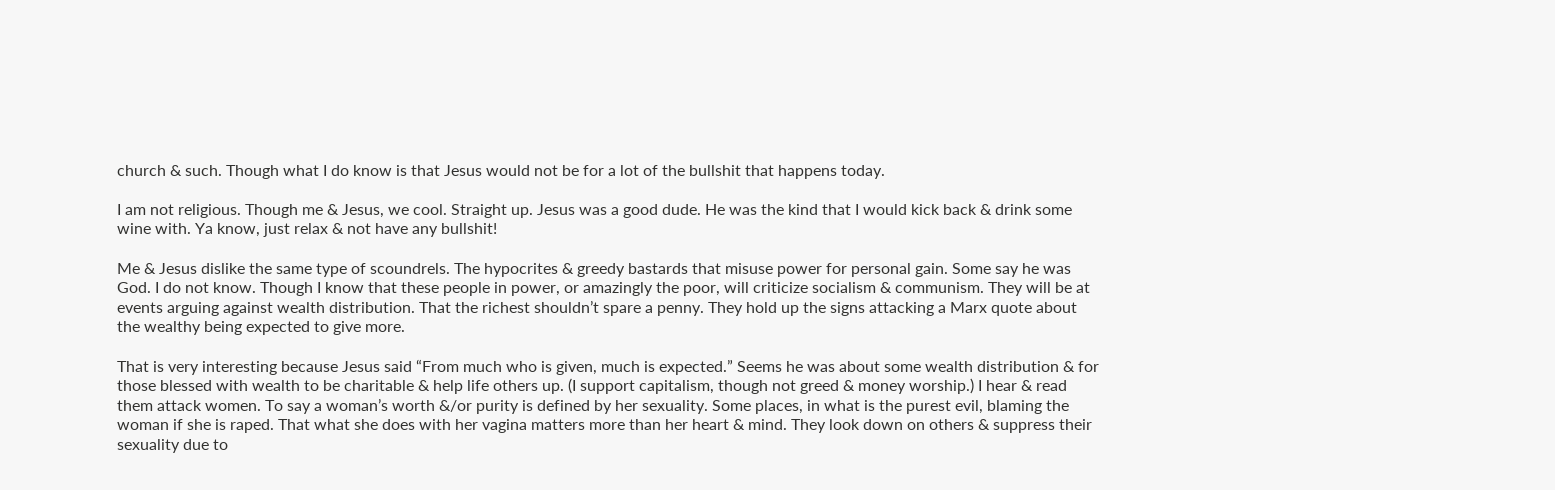church & such. Though what I do know is that Jesus would not be for a lot of the bullshit that happens today.

I am not religious. Though me & Jesus, we cool. Straight up. Jesus was a good dude. He was the kind that I would kick back & drink some wine with. Ya know, just relax & not have any bullshit!

Me & Jesus dislike the same type of scoundrels. The hypocrites & greedy bastards that misuse power for personal gain. Some say he was God. I do not know. Though I know that these people in power, or amazingly the poor, will criticize socialism & communism. They will be at events arguing against wealth distribution. That the richest shouldn’t spare a penny. They hold up the signs attacking a Marx quote about the wealthy being expected to give more.

That is very interesting because Jesus said “From much who is given, much is expected.” Seems he was about some wealth distribution & for those blessed with wealth to be charitable & help life others up. (I support capitalism, though not greed & money worship.) I hear & read them attack women. To say a woman’s worth &/or purity is defined by her sexuality. Some places, in what is the purest evil, blaming the woman if she is raped. That what she does with her vagina matters more than her heart & mind. They look down on others & suppress their sexuality due to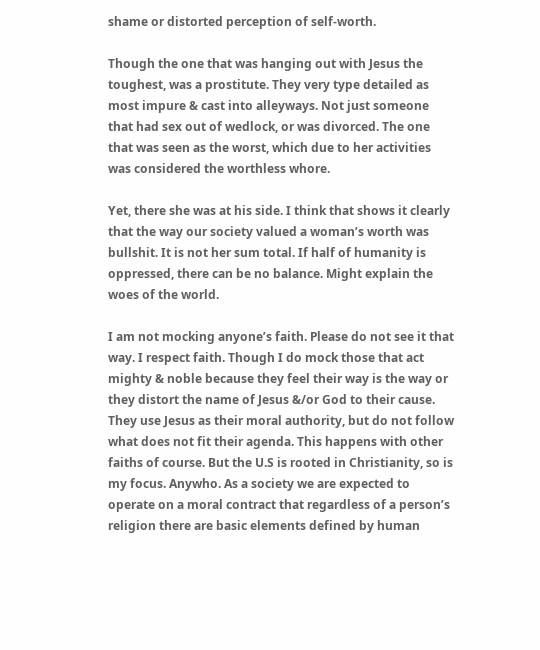shame or distorted perception of self-worth.

Though the one that was hanging out with Jesus the toughest, was a prostitute. They very type detailed as most impure & cast into alleyways. Not just someone that had sex out of wedlock, or was divorced. The one that was seen as the worst, which due to her activities was considered the worthless whore.

Yet, there she was at his side. I think that shows it clearly that the way our society valued a woman’s worth was bullshit. It is not her sum total. If half of humanity is oppressed, there can be no balance. Might explain the woes of the world.

I am not mocking anyone’s faith. Please do not see it that way. I respect faith. Though I do mock those that act mighty & noble because they feel their way is the way or they distort the name of Jesus &/or God to their cause. They use Jesus as their moral authority, but do not follow what does not fit their agenda. This happens with other faiths of course. But the U.S is rooted in Christianity, so is my focus. Anywho. As a society we are expected to operate on a moral contract that regardless of a person’s religion there are basic elements defined by human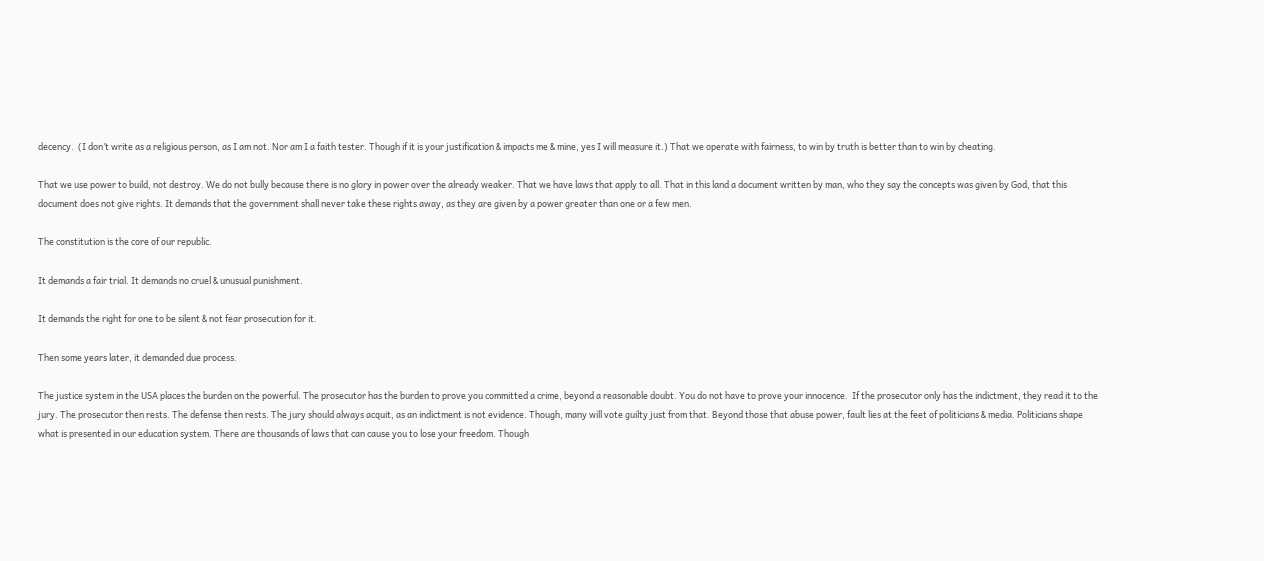decency.  (I don’t write as a religious person, as I am not. Nor am I a faith tester. Though if it is your justification & impacts me & mine, yes I will measure it.) That we operate with fairness, to win by truth is better than to win by cheating.

That we use power to build, not destroy. We do not bully because there is no glory in power over the already weaker. That we have laws that apply to all. That in this land a document written by man, who they say the concepts was given by God, that this document does not give rights. It demands that the government shall never take these rights away, as they are given by a power greater than one or a few men.

The constitution is the core of our republic.

It demands a fair trial. It demands no cruel & unusual punishment.

It demands the right for one to be silent & not fear prosecution for it.

Then some years later, it demanded due process.

The justice system in the USA places the burden on the powerful. The prosecutor has the burden to prove you committed a crime, beyond a reasonable doubt. You do not have to prove your innocence.  If the prosecutor only has the indictment, they read it to the jury. The prosecutor then rests. The defense then rests. The jury should always acquit, as an indictment is not evidence. Though, many will vote guilty just from that. Beyond those that abuse power, fault lies at the feet of politicians & media. Politicians shape what is presented in our education system. There are thousands of laws that can cause you to lose your freedom. Though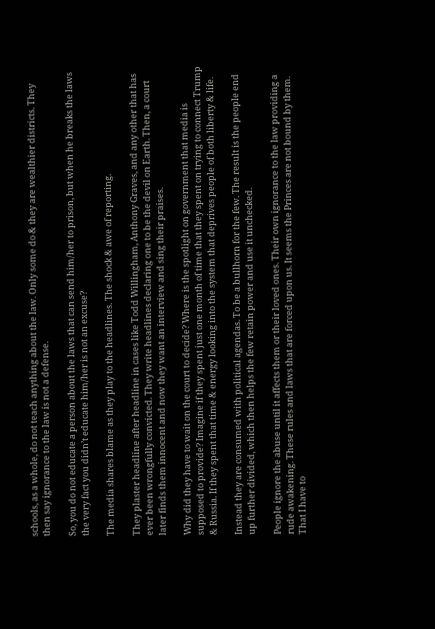schools, as a whole, do not teach anything about the law. Only some do & they are wealthier districts. They then say ignorance to the law is not a defense.

So, you do not educate a person about the laws that can send him/her to prison, but when he breaks the laws the very fact you didn’t educate him/her is not an excuse?

The media shares blame as they play to the headlines. The shock & awe of reporting.

They plaster headline after headline in cases like Todd Willingham, Anthony Graves, and any other that has ever been wrongfully convicted. They write headlines declaring one to be the devil on Earth. Then, a court later finds them innocent and now they want an interview and sing their praises.

Why did they have to wait on the court to decide? Where is the spotlight on government that media is supposed to provide? Imagine if they spent just one month of time that they spent on trying to connect Trump & Russia. If they spent that time & energy looking into the system that deprives people of both liberty & life.

Instead they are consumed with political agendas. To be a bullhorn for the few. The result is the people end up further divided, which then helps the few retain power and use it unchecked.

People ignore the abuse until it affects them or their loved ones. Their own ignorance to the law providing a rude awakening. These rules and laws that are forced upon us. It seems the Princes are not bound by them. That I have to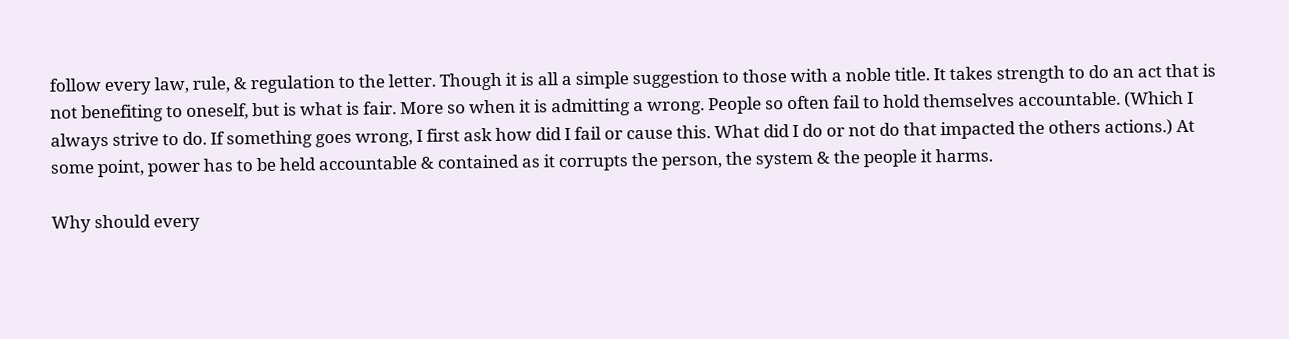follow every law, rule, & regulation to the letter. Though it is all a simple suggestion to those with a noble title. It takes strength to do an act that is not benefiting to oneself, but is what is fair. More so when it is admitting a wrong. People so often fail to hold themselves accountable. (Which I always strive to do. If something goes wrong, I first ask how did I fail or cause this. What did I do or not do that impacted the others actions.) At some point, power has to be held accountable & contained as it corrupts the person, the system & the people it harms.

Why should every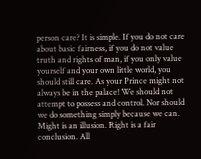person care? It is simple. If you do not care about basic fairness, if you do not value truth and rights of man, if you only value yourself and your own little world, you should still care. As your Prince might not always be in the palace! We should not attempt to possess and control. Nor should we do something simply because we can. Might is an illusion. Right is a fair conclusion. All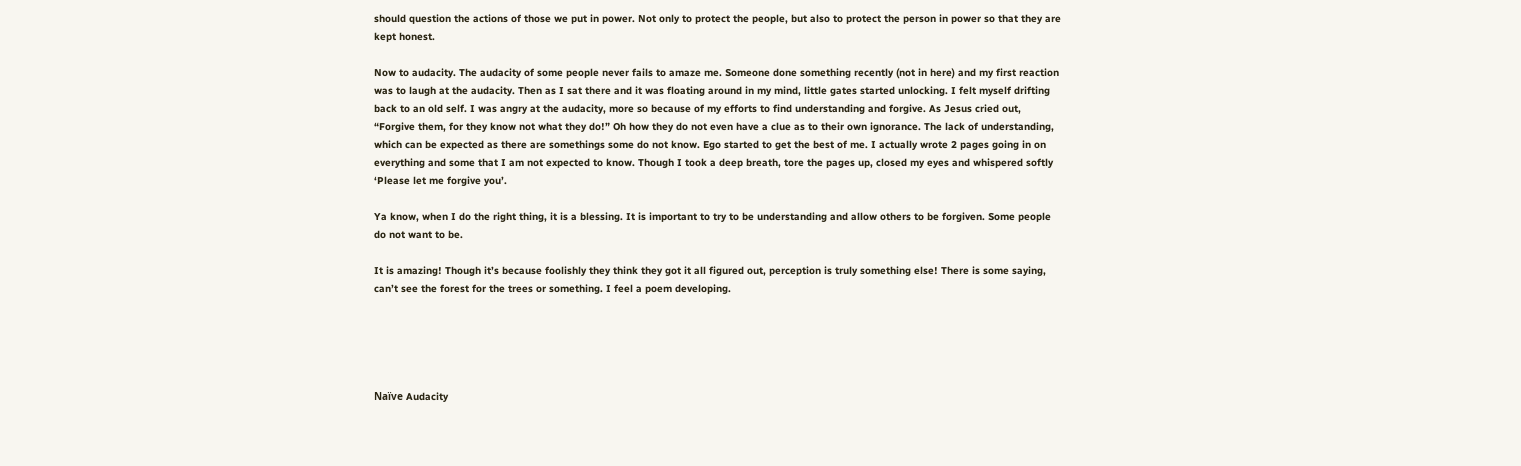should question the actions of those we put in power. Not only to protect the people, but also to protect the person in power so that they are kept honest.

Now to audacity. The audacity of some people never fails to amaze me. Someone done something recently (not in here) and my first reaction was to laugh at the audacity. Then as I sat there and it was floating around in my mind, little gates started unlocking. I felt myself drifting back to an old self. I was angry at the audacity, more so because of my efforts to find understanding and forgive. As Jesus cried out, “Forgive them, for they know not what they do!” Oh how they do not even have a clue as to their own ignorance. The lack of understanding, which can be expected as there are somethings some do not know. Ego started to get the best of me. I actually wrote 2 pages going in on everything and some that I am not expected to know. Though I took a deep breath, tore the pages up, closed my eyes and whispered softly ‘Please let me forgive you’.

Ya know, when I do the right thing, it is a blessing. It is important to try to be understanding and allow others to be forgiven. Some people do not want to be.

It is amazing! Though it’s because foolishly they think they got it all figured out, perception is truly something else! There is some saying, can’t see the forest for the trees or something. I feel a poem developing.





Naïve Audacity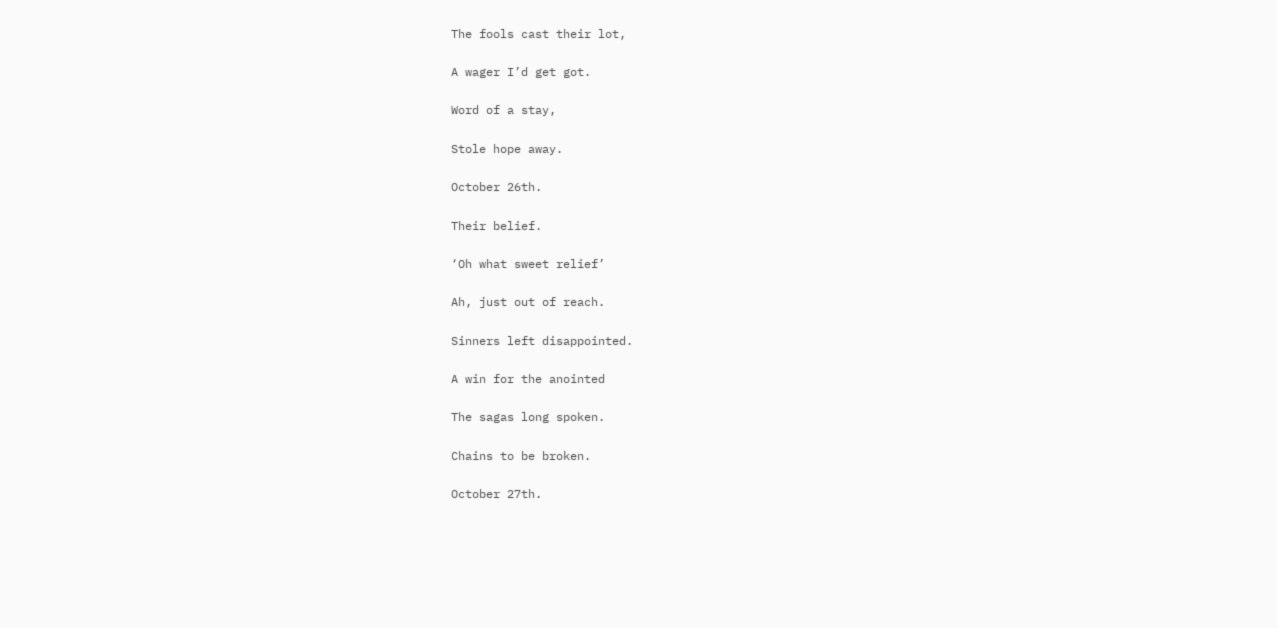The fools cast their lot,

A wager I’d get got.

Word of a stay,

Stole hope away.

October 26th.

Their belief.

‘Oh what sweet relief’

Ah, just out of reach.

Sinners left disappointed.

A win for the anointed

The sagas long spoken.

Chains to be broken.

October 27th.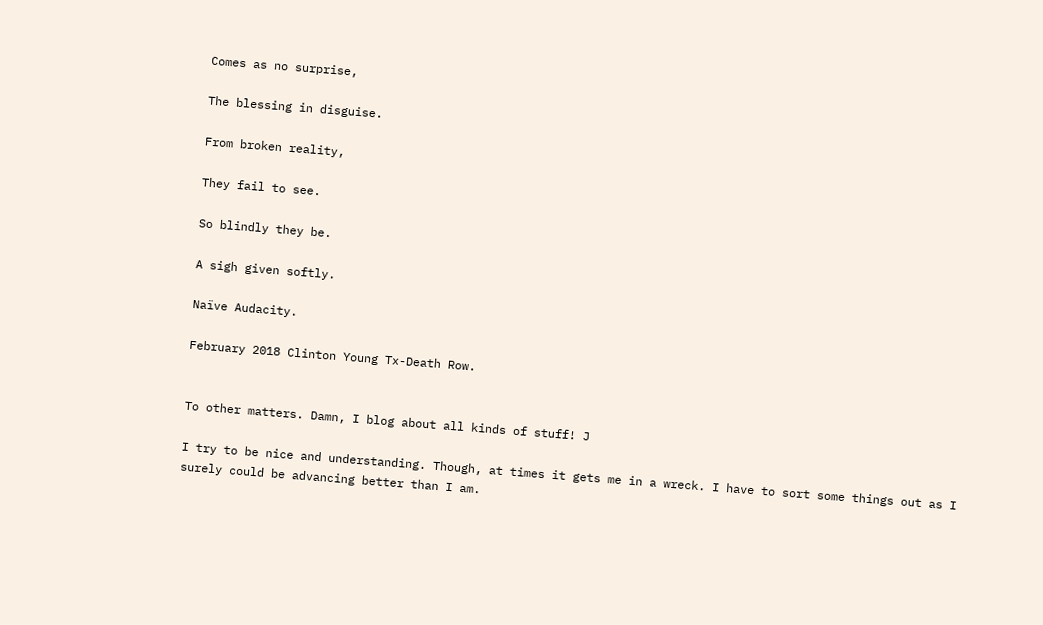Comes as no surprise,

The blessing in disguise.

From broken reality,

They fail to see.

So blindly they be.

A sigh given softly.

Naïve Audacity.

February 2018 Clinton Young Tx-Death Row.


To other matters. Damn, I blog about all kinds of stuff! J

I try to be nice and understanding. Though, at times it gets me in a wreck. I have to sort some things out as I surely could be advancing better than I am.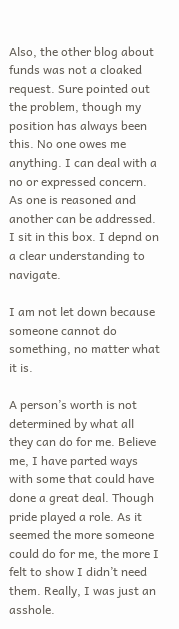Also, the other blog about funds was not a cloaked request. Sure pointed out the problem, though my position has always been this. No one owes me anything. I can deal with a no or expressed concern. As one is reasoned and another can be addressed. I sit in this box. I depnd on a clear understanding to navigate.

I am not let down because someone cannot do something, no matter what it is.

A person’s worth is not determined by what all they can do for me. Believe me, I have parted ways with some that could have done a great deal. Though pride played a role. As it seemed the more someone could do for me, the more I felt to show I didn’t need them. Really, I was just an asshole.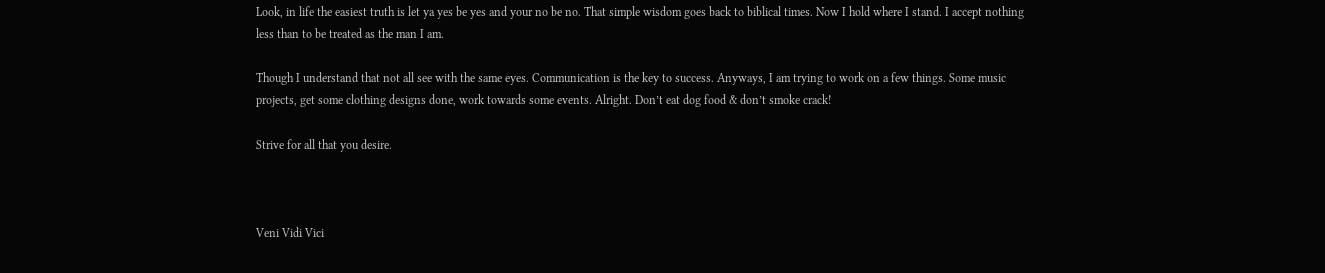Look, in life the easiest truth is let ya yes be yes and your no be no. That simple wisdom goes back to biblical times. Now I hold where I stand. I accept nothing less than to be treated as the man I am.

Though I understand that not all see with the same eyes. Communication is the key to success. Anyways, I am trying to work on a few things. Some music projects, get some clothing designs done, work towards some events. Alright. Don’t eat dog food & don’t smoke crack!

Strive for all that you desire.



Veni Vidi Vici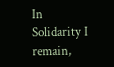In Solidarity I remain,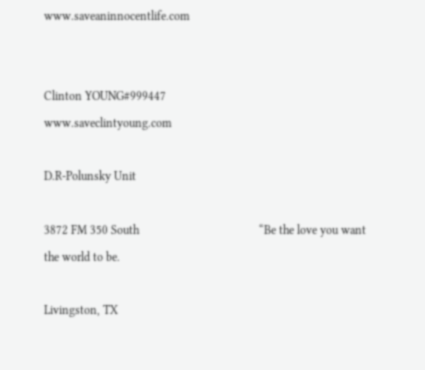www.saveaninnocentlife.com


Clinton YOUNG#999447                                 www.saveclintyoung.com

D.R-Polunsky Unit

3872 FM 350 South                                        “Be the love you want the world to be.

Livingston, TX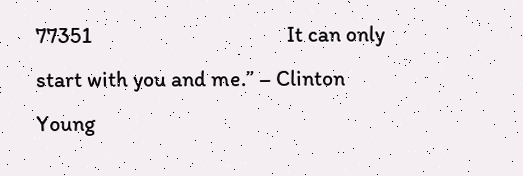77351                                       It can only start with you and me.” – Clinton Young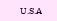U.S.A